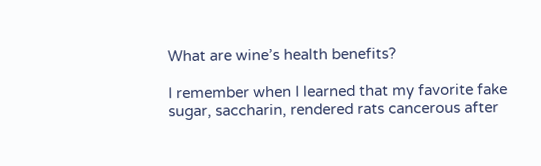What are wine’s health benefits?

I remember when I learned that my favorite fake sugar, saccharin, rendered rats cancerous after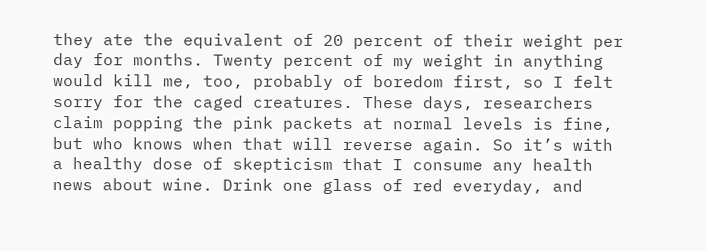they ate the equivalent of 20 percent of their weight per day for months. Twenty percent of my weight in anything would kill me, too, probably of boredom first, so I felt sorry for the caged creatures. These days, researchers claim popping the pink packets at normal levels is fine, but who knows when that will reverse again. So it’s with a healthy dose of skepticism that I consume any health news about wine. Drink one glass of red everyday, and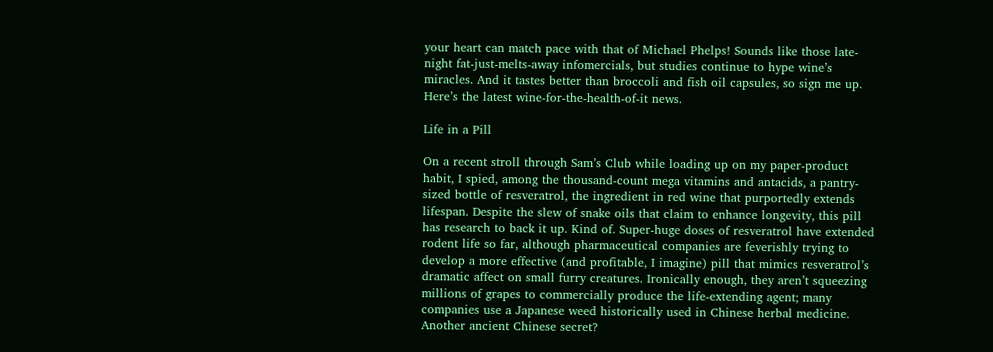your heart can match pace with that of Michael Phelps! Sounds like those late-night fat-just-melts-away infomercials, but studies continue to hype wine’s miracles. And it tastes better than broccoli and fish oil capsules, so sign me up. Here’s the latest wine-for-the-health-of-it news.

Life in a Pill

On a recent stroll through Sam’s Club while loading up on my paper-product habit, I spied, among the thousand-count mega vitamins and antacids, a pantry-sized bottle of resveratrol, the ingredient in red wine that purportedly extends lifespan. Despite the slew of snake oils that claim to enhance longevity, this pill has research to back it up. Kind of. Super-huge doses of resveratrol have extended rodent life so far, although pharmaceutical companies are feverishly trying to develop a more effective (and profitable, I imagine) pill that mimics resveratrol’s dramatic affect on small furry creatures. Ironically enough, they aren’t squeezing millions of grapes to commercially produce the life-extending agent; many companies use a Japanese weed historically used in Chinese herbal medicine. Another ancient Chinese secret?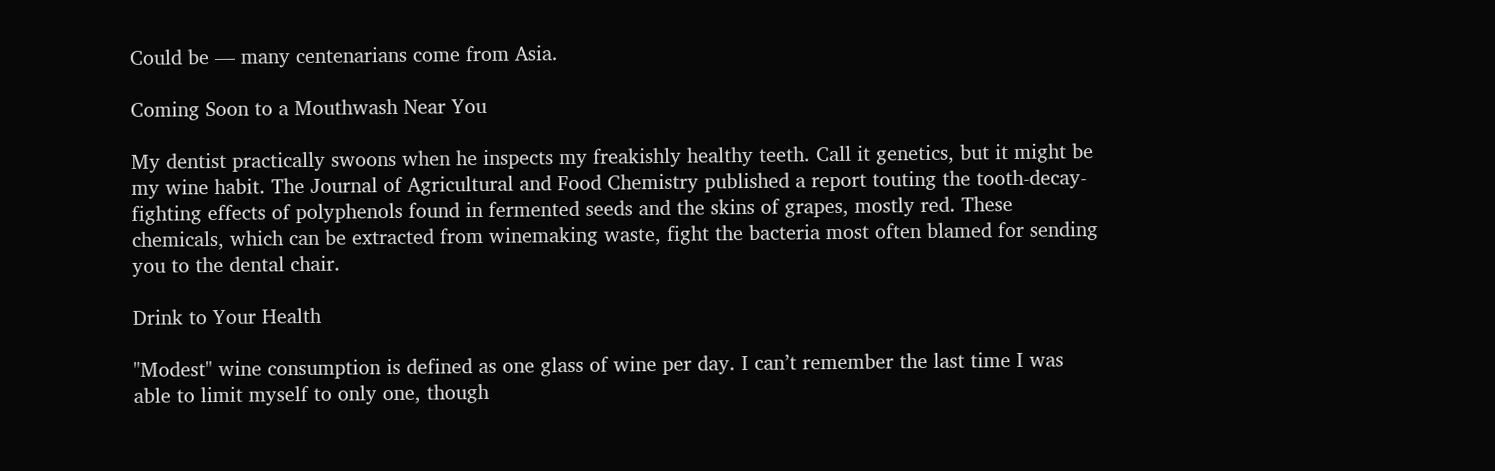Could be — many centenarians come from Asia.

Coming Soon to a Mouthwash Near You

My dentist practically swoons when he inspects my freakishly healthy teeth. Call it genetics, but it might be my wine habit. The Journal of Agricultural and Food Chemistry published a report touting the tooth-decay-fighting effects of polyphenols found in fermented seeds and the skins of grapes, mostly red. These chemicals, which can be extracted from winemaking waste, fight the bacteria most often blamed for sending you to the dental chair.

Drink to Your Health

"Modest" wine consumption is defined as one glass of wine per day. I can’t remember the last time I was able to limit myself to only one, though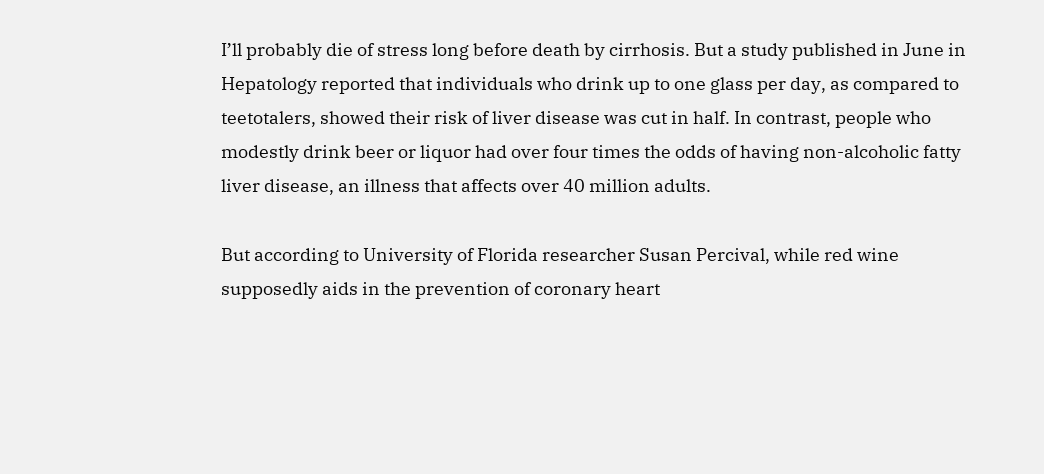I’ll probably die of stress long before death by cirrhosis. But a study published in June in Hepatology reported that individuals who drink up to one glass per day, as compared to teetotalers, showed their risk of liver disease was cut in half. In contrast, people who modestly drink beer or liquor had over four times the odds of having non-alcoholic fatty liver disease, an illness that affects over 40 million adults.

But according to University of Florida researcher Susan Percival, while red wine supposedly aids in the prevention of coronary heart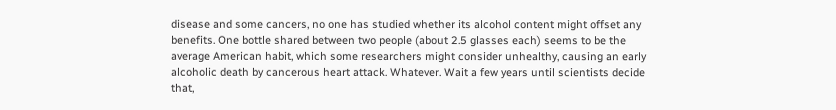disease and some cancers, no one has studied whether its alcohol content might offset any benefits. One bottle shared between two people (about 2.5 glasses each) seems to be the average American habit, which some researchers might consider unhealthy, causing an early alcoholic death by cancerous heart attack. Whatever. Wait a few years until scientists decide that,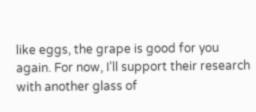like eggs, the grape is good for you again. For now, I’ll support their research with another glass of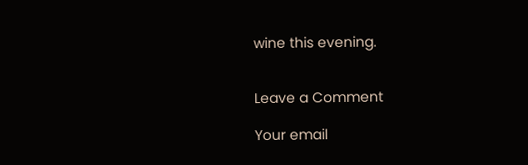wine this evening.


Leave a Comment

Your email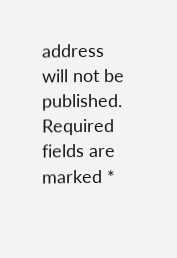address will not be published. Required fields are marked *